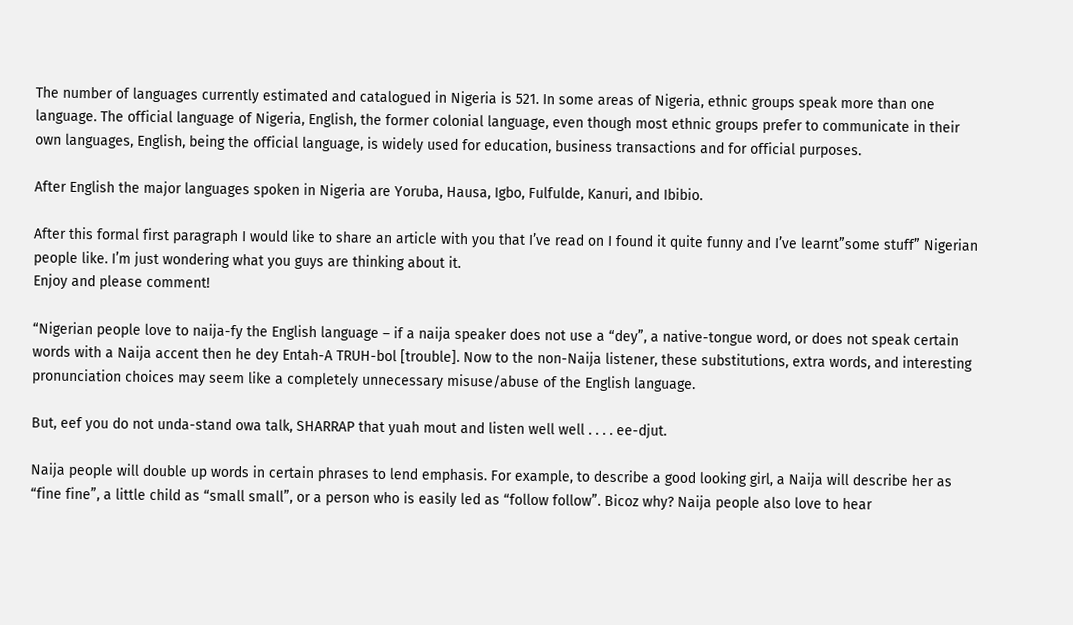The number of languages currently estimated and catalogued in Nigeria is 521. In some areas of Nigeria, ethnic groups speak more than one language. The official language of Nigeria, English, the former colonial language, even though most ethnic groups prefer to communicate in their own languages, English, being the official language, is widely used for education, business transactions and for official purposes.

After English the major languages spoken in Nigeria are Yoruba, Hausa, Igbo, Fulfulde, Kanuri, and Ibibio.

After this formal first paragraph I would like to share an article with you that I’ve read on I found it quite funny and I’ve learnt”some stuff” Nigerian people like. I’m just wondering what you guys are thinking about it.
Enjoy and please comment!

“Nigerian people love to naija-fy the English language – if a naija speaker does not use a “dey”, a native-tongue word, or does not speak certain words with a Naija accent then he dey Entah-A TRUH-bol [trouble]. Now to the non-Naija listener, these substitutions, extra words, and interesting pronunciation choices may seem like a completely unnecessary misuse/abuse of the English language.

But, eef you do not unda-stand owa talk, SHARRAP that yuah mout and listen well well . . . . ee-djut.

Naija people will double up words in certain phrases to lend emphasis. For example, to describe a good looking girl, a Naija will describe her as “fine fine”, a little child as “small small”, or a person who is easily led as “follow follow”. Bicoz why? Naija people also love to hear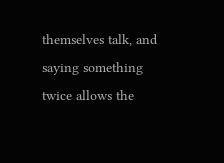themselves talk, and saying something twice allows the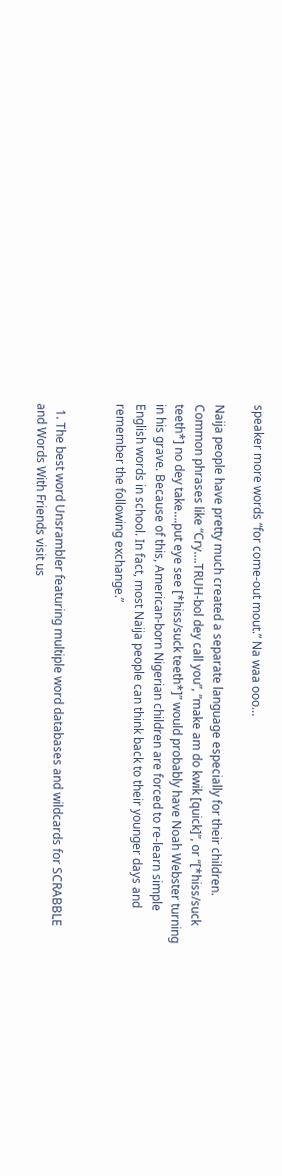speaker more words “for come-out mout.” Na waa ooo…

Naija people have pretty much created a separate language especially for their children. Common phrases like “Cry….TRUH-bol dey call you”, “make am do kwik [quick]”, or “[*hiss/suck teeth*] no dey take….put eye see [*hiss/suck teeth*]” would probably have Noah Webster turning in his grave. Because of this, American-born Nigerian children are forced to re-learn simple English words in school. In fact, most Naija people can think back to their younger days and remember the following exchange.”


  1. The best word Unsrambler featuring multiple word databases and wildcards for SCRABBLE and Words With Friends visit us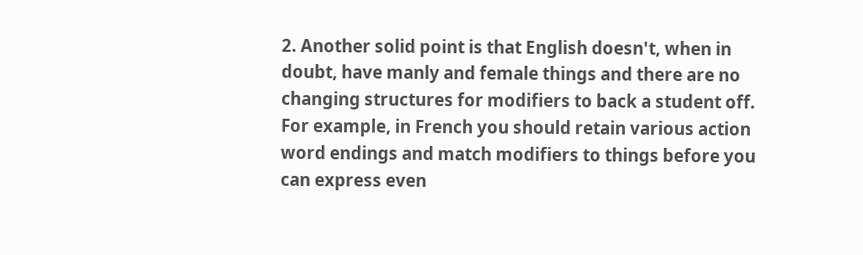2. Another solid point is that English doesn't, when in doubt, have manly and female things and there are no changing structures for modifiers to back a student off. For example, in French you should retain various action word endings and match modifiers to things before you can express even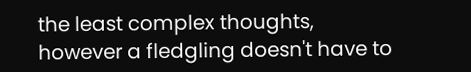the least complex thoughts, however a fledgling doesn't have to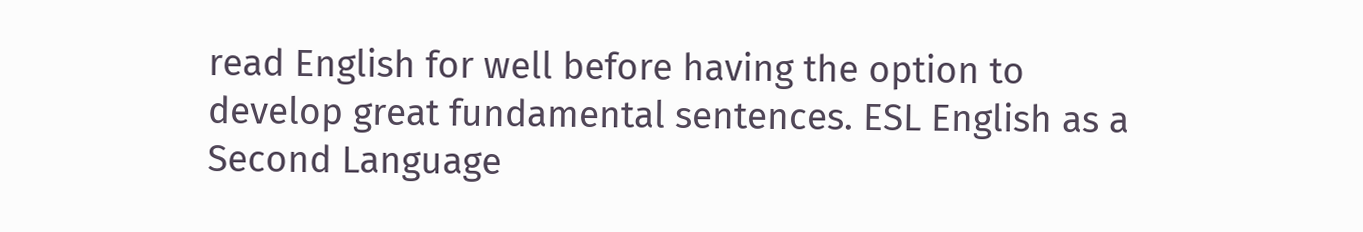read English for well before having the option to develop great fundamental sentences. ESL English as a Second Language